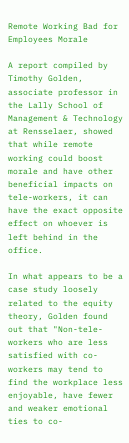Remote Working Bad for Employees Morale

A report compiled by Timothy Golden, associate professor in the Lally School of Management & Technology at Rensselaer, showed that while remote working could boost morale and have other beneficial impacts on tele-workers, it can have the exact opposite effect on whoever is left behind in the office.

In what appears to be a case study loosely related to the equity theory, Golden found out that "Non-tele-workers who are less satisfied with co-workers may tend to find the workplace less enjoyable, have fewer and weaker emotional ties to co-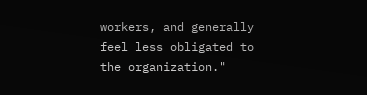workers, and generally feel less obligated to the organization."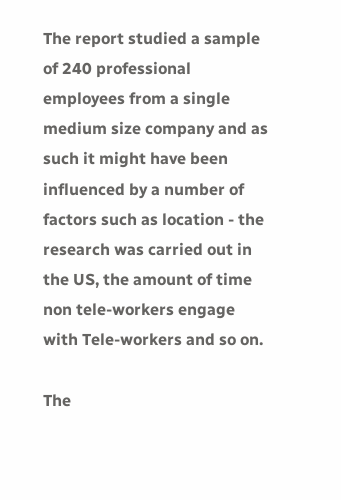The report studied a sample of 240 professional employees from a single medium size company and as such it might have been influenced by a number of factors such as location - the research was carried out in the US, the amount of time non tele-workers engage with Tele-workers and so on.

The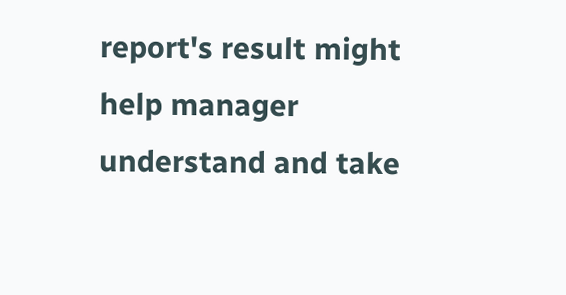report's result might help manager understand and take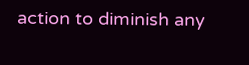action to diminish any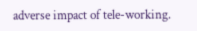adverse impact of tele-working.